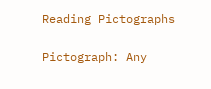Reading Pictographs

Pictograph: Any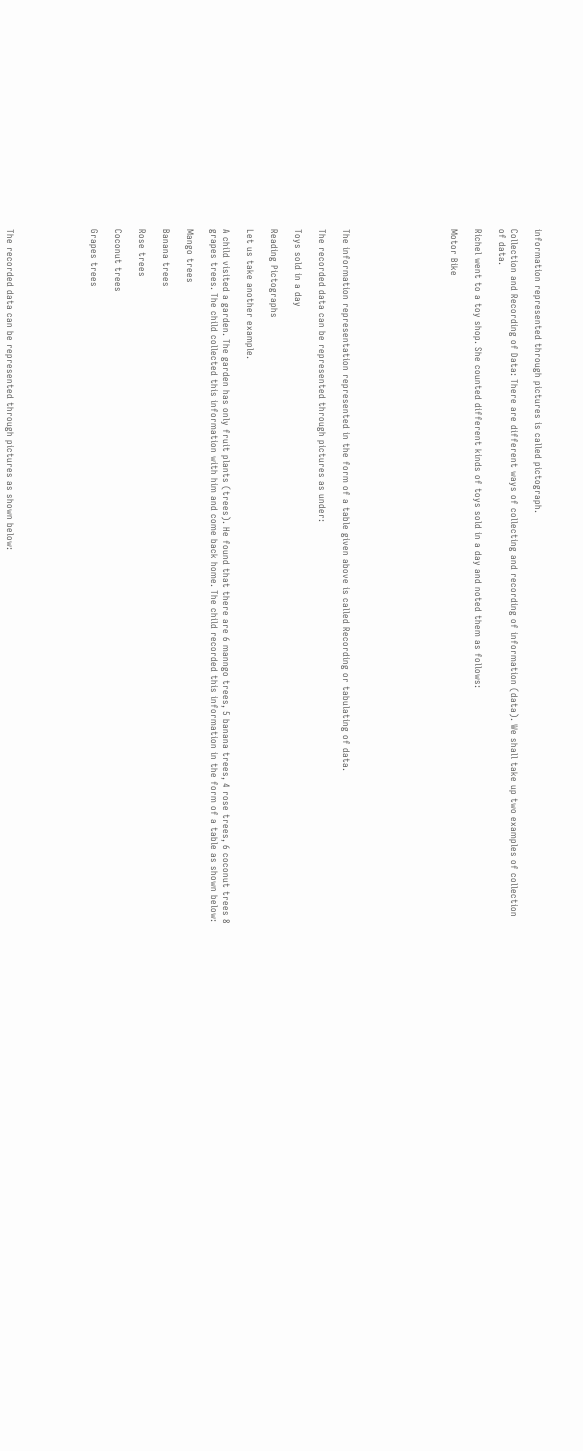information represented through pictures is called pictograph.

Collection and Recording of Data: There are different ways of collecting and recording of information (data). We shall take up two examples of collection of data.

Richel went to a toy shop. She counted different kinds of toys sold in a day and noted them as follows:

Motor Bike








The information representation represented in the form of a table given above is called Recording or tabulating of data.

The recorded data can be represented through pictures as under:

Toys sold in a day

Reading Pictographs

Let us take another example.

A child visited a garden. The garden has only fruit plants (trees). He found that there are 6 manngo trees, 5 banana trees, 4 rose trees, 6 coconut trees 8 grapes trees. The child collected this information with him and come back home. The child recorded this information in the form of a table as shown below:

Mango trees

Banana trees

Rose trees

Coconut trees

Grapes trees






The recorded data can be represented through pictures as shown below: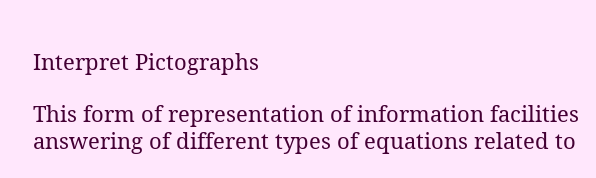Interpret Pictographs

This form of representation of information facilities answering of different types of equations related to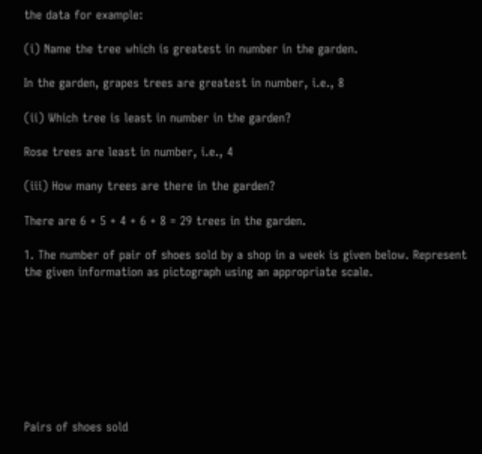the data for example:

(i) Name the tree which is greatest in number in the garden.

In the garden, grapes trees are greatest in number, i.e., 8

(ii) Which tree is least in number in the garden?

Rose trees are least in number, i.e., 4

(iii) How many trees are there in the garden?

There are 6 + 5 + 4 + 6 + 8 = 29 trees in the garden.

1. The number of pair of shoes sold by a shop in a week is given below. Represent the given information as pictograph using an appropriate scale.








Pairs of shoes sold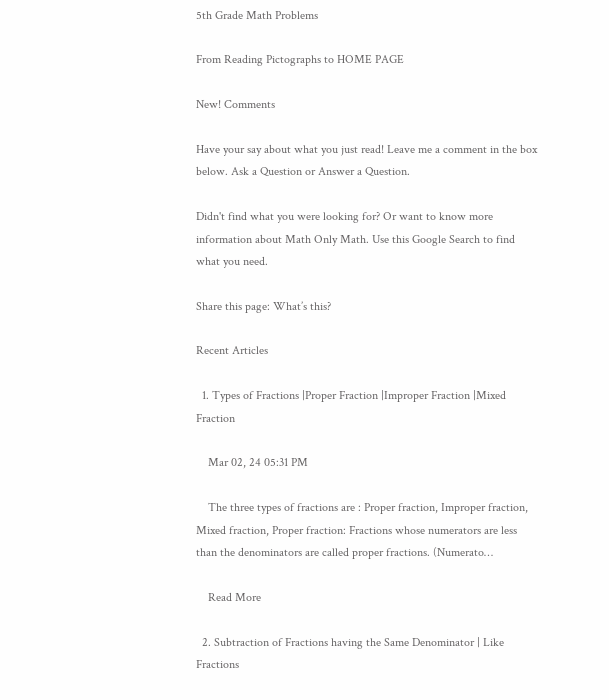5th Grade Math Problems

From Reading Pictographs to HOME PAGE

New! Comments

Have your say about what you just read! Leave me a comment in the box below. Ask a Question or Answer a Question.

Didn't find what you were looking for? Or want to know more information about Math Only Math. Use this Google Search to find what you need.

Share this page: What’s this?

Recent Articles

  1. Types of Fractions |Proper Fraction |Improper Fraction |Mixed Fraction

    Mar 02, 24 05:31 PM

    The three types of fractions are : Proper fraction, Improper fraction, Mixed fraction, Proper fraction: Fractions whose numerators are less than the denominators are called proper fractions. (Numerato…

    Read More

  2. Subtraction of Fractions having the Same Denominator | Like Fractions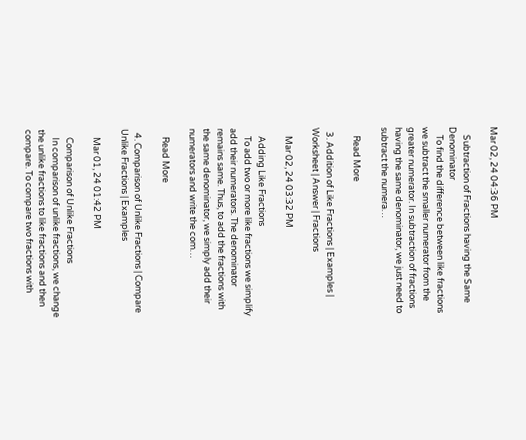Mar 02, 24 04:36 PM

    Subtraction of Fractions having the Same Denominator
    To find the difference between like fractions we subtract the smaller numerator from the greater numerator. In subtraction of fractions having the same denominator, we just need to subtract the numera…

    Read More

  3. Addition of Like Fractions | Examples | Worksheet | Answer | Fractions

    Mar 02, 24 03:32 PM

    Adding Like Fractions
    To add two or more like fractions we simplify add their numerators. The denominator remains same. Thus, to add the fractions with the same denominator, we simply add their numerators and write the com…

    Read More

  4. Comparison of Unlike Fractions | Compare Unlike Fractions | Examples

    Mar 01, 24 01:42 PM

    Comparison of Unlike Fractions
    In comparison of unlike fractions, we change the unlike fractions to like fractions and then compare. To compare two fractions with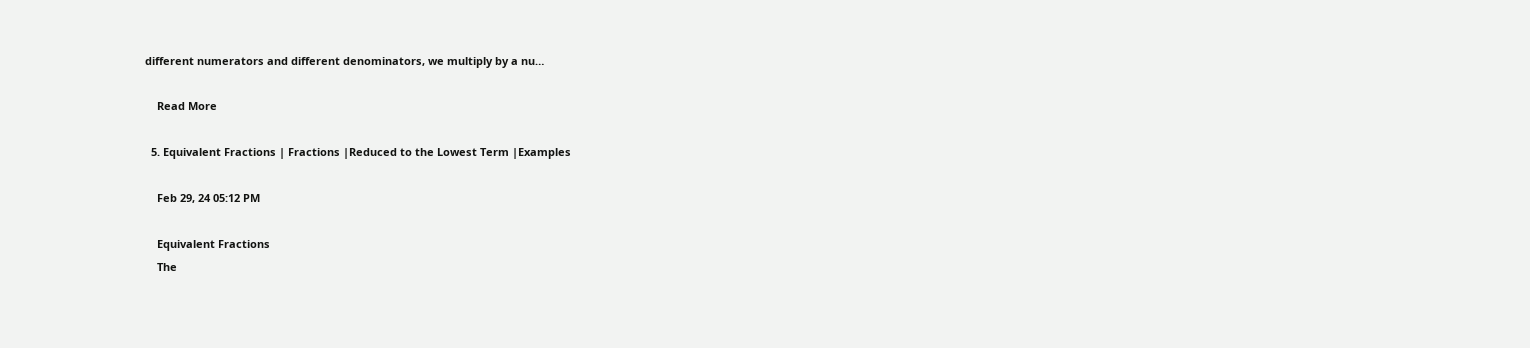different numerators and different denominators, we multiply by a nu…

    Read More

  5. Equivalent Fractions | Fractions |Reduced to the Lowest Term |Examples

    Feb 29, 24 05:12 PM

    Equivalent Fractions
    The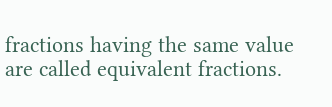fractions having the same value are called equivalent fractions.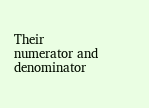Their numerator and denominator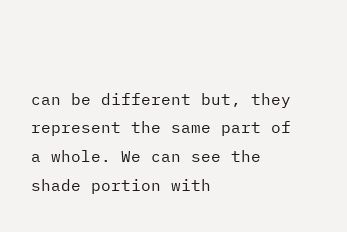can be different but, they represent the same part of a whole. We can see the shade portion with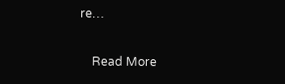re…

    Read More